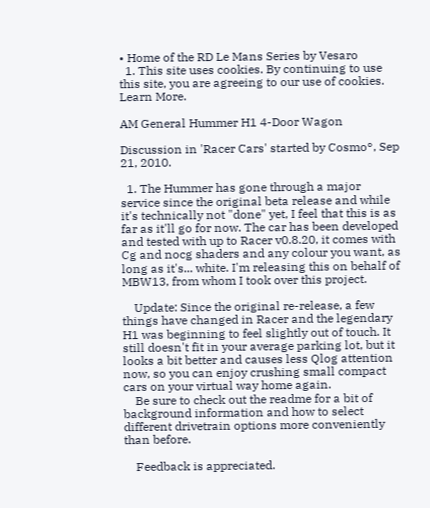• Home of the RD Le Mans Series by Vesaro
  1. This site uses cookies. By continuing to use this site, you are agreeing to our use of cookies. Learn More.

AM General Hummer H1 4-Door Wagon

Discussion in 'Racer Cars' started by Cosmo°, Sep 21, 2010.

  1. The Hummer has gone through a major service since the original beta release and while it's technically not "done" yet, I feel that this is as far as it'll go for now. The car has been developed and tested with up to Racer v0.8.20, it comes with Cg and nocg shaders and any colour you want, as long as it's... white. I'm releasing this on behalf of MBW13, from whom I took over this project.

    Update: Since the original re-release, a few things have changed in Racer and the legendary H1 was beginning to feel slightly out of touch. It still doesn't fit in your average parking lot, but it looks a bit better and causes less Qlog attention now, so you can enjoy crushing small compact cars on your virtual way home again.
    Be sure to check out the readme for a bit of background information and how to select different drivetrain options more conveniently than before.

    Feedback is appreciated.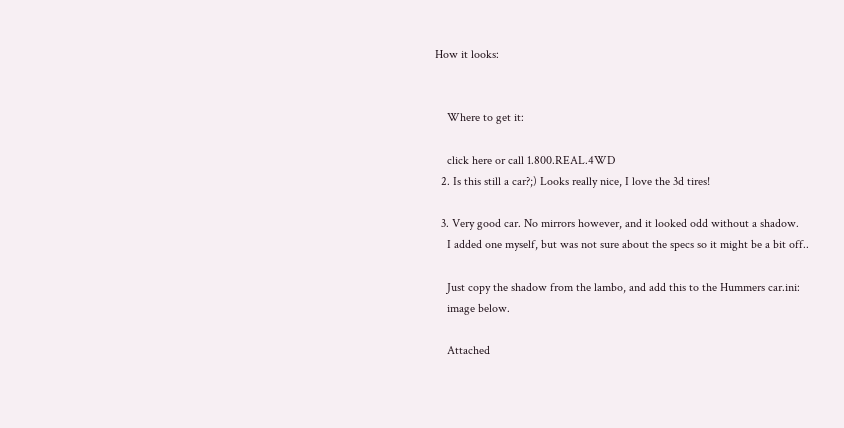How it looks:


    Where to get it:

    click here or call 1.800.REAL.4WD
  2. Is this still a car?;) Looks really nice, I love the 3d tires!

  3. Very good car. No mirrors however, and it looked odd without a shadow.
    I added one myself, but was not sure about the specs so it might be a bit off..

    Just copy the shadow from the lambo, and add this to the Hummers car.ini:
    image below.

    Attached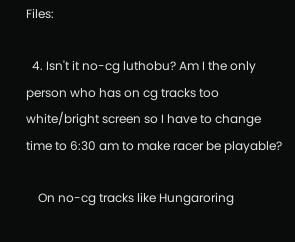Files:

  4. Isn't it no-cg luthobu? Am I the only person who has on cg tracks too white/bright screen so I have to change time to 6:30 am to make racer be playable?

    On no-cg tracks like Hungaroring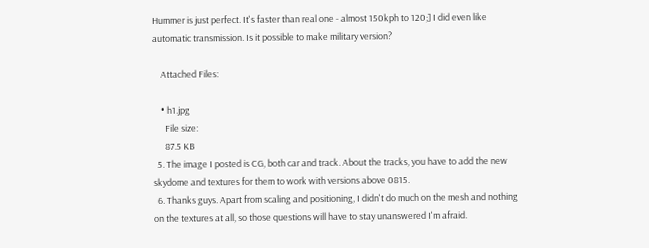Hummer is just perfect. It's faster than real one - almost 150kph to 120;] I did even like automatic transmission. Is it possible to make military version?

    Attached Files:

    • h1.jpg
      File size:
      87.5 KB
  5. The image I posted is CG, both car and track. About the tracks, you have to add the new skydome and textures for them to work with versions above 0815.
  6. Thanks guys. Apart from scaling and positioning, I didn't do much on the mesh and nothing on the textures at all, so those questions will have to stay unanswered I'm afraid.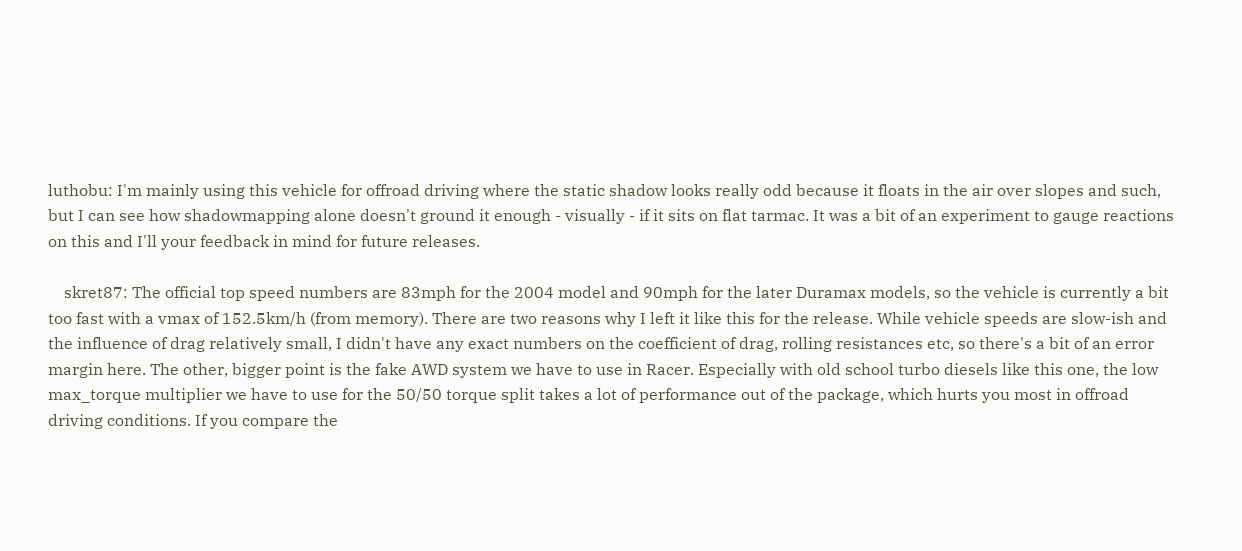luthobu: I'm mainly using this vehicle for offroad driving where the static shadow looks really odd because it floats in the air over slopes and such, but I can see how shadowmapping alone doesn't ground it enough - visually - if it sits on flat tarmac. It was a bit of an experiment to gauge reactions on this and I'll your feedback in mind for future releases.

    skret87: The official top speed numbers are 83mph for the 2004 model and 90mph for the later Duramax models, so the vehicle is currently a bit too fast with a vmax of 152.5km/h (from memory). There are two reasons why I left it like this for the release. While vehicle speeds are slow-ish and the influence of drag relatively small, I didn't have any exact numbers on the coefficient of drag, rolling resistances etc, so there's a bit of an error margin here. The other, bigger point is the fake AWD system we have to use in Racer. Especially with old school turbo diesels like this one, the low max_torque multiplier we have to use for the 50/50 torque split takes a lot of performance out of the package, which hurts you most in offroad driving conditions. If you compare the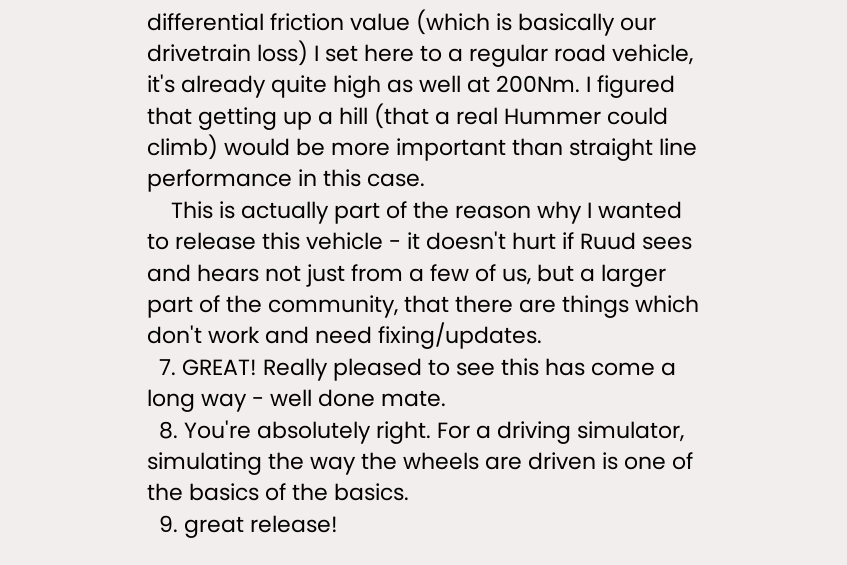differential friction value (which is basically our drivetrain loss) I set here to a regular road vehicle, it's already quite high as well at 200Nm. I figured that getting up a hill (that a real Hummer could climb) would be more important than straight line performance in this case.
    This is actually part of the reason why I wanted to release this vehicle - it doesn't hurt if Ruud sees and hears not just from a few of us, but a larger part of the community, that there are things which don't work and need fixing/updates.
  7. GREAT! Really pleased to see this has come a long way - well done mate.
  8. You're absolutely right. For a driving simulator, simulating the way the wheels are driven is one of the basics of the basics.
  9. great release!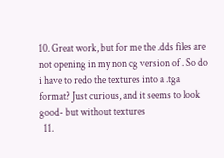10. Great work, but for me the .dds files are not opening in my non cg version of . So do i have to redo the textures into a .tga format? Just curious, and it seems to look good- but without textures
  11.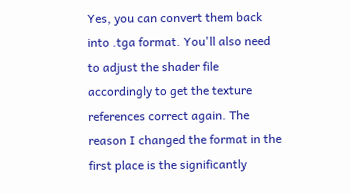Yes, you can convert them back into .tga format. You'll also need to adjust the shader file accordingly to get the texture references correct again. The reason I changed the format in the first place is the significantly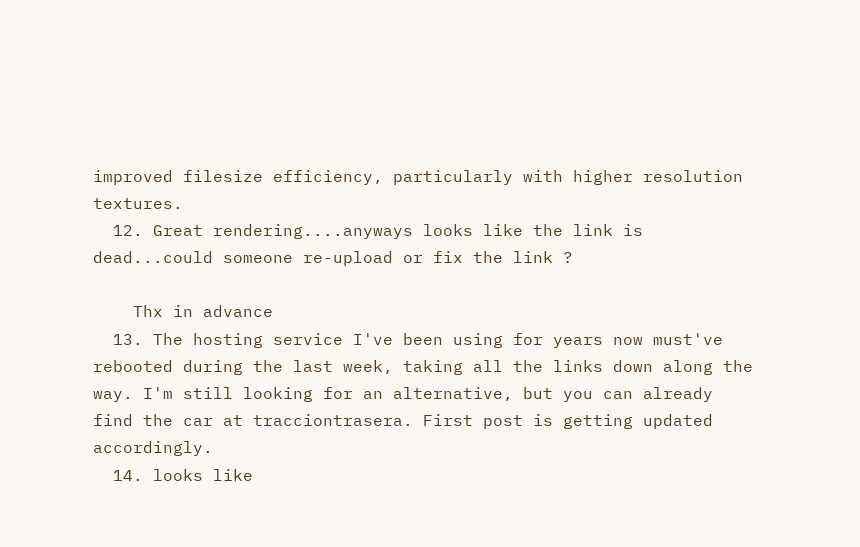improved filesize efficiency, particularly with higher resolution textures.
  12. Great rendering....anyways looks like the link is dead...could someone re-upload or fix the link ?

    Thx in advance
  13. The hosting service I've been using for years now must've rebooted during the last week, taking all the links down along the way. I'm still looking for an alternative, but you can already find the car at tracciontrasera. First post is getting updated accordingly.
  14. looks like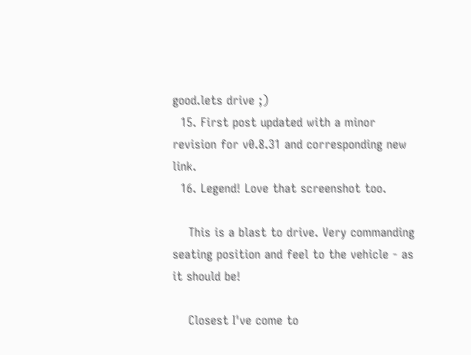good.lets drive ;)
  15. First post updated with a minor revision for v0.8.31 and corresponding new link.
  16. Legend! Love that screenshot too.

    This is a blast to drive. Very commanding seating position and feel to the vehicle - as it should be!

    Closest I've come to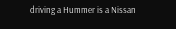driving a Hummer is a Nissan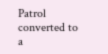Patrol converted to a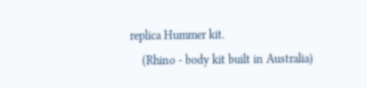replica Hummer kit.
    (Rhino - body kit built in Australia)